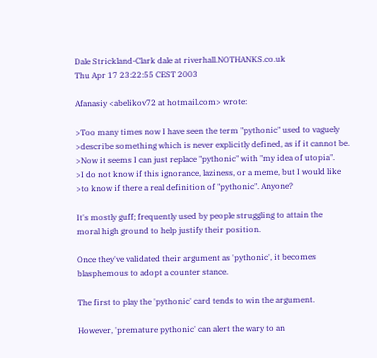Dale Strickland-Clark dale at riverhall.NOTHANKS.co.uk
Thu Apr 17 23:22:55 CEST 2003

Afanasiy <abelikov72 at hotmail.com> wrote:

>Too many times now I have seen the term "pythonic" used to vaguely
>describe something which is never explicitly defined, as if it cannot be.
>Now it seems I can just replace "pythonic" with "my idea of utopia".
>I do not know if this ignorance, laziness, or a meme, but I would like
>to know if there a real definition of "pythonic". Anyone?

It's mostly guff; frequently used by people struggling to attain the
moral high ground to help justify their position.

Once they've validated their argument as 'pythonic', it becomes
blasphemous to adopt a counter stance.

The first to play the 'pythonic' card tends to win the argument.

However, 'premature pythonic' can alert the wary to an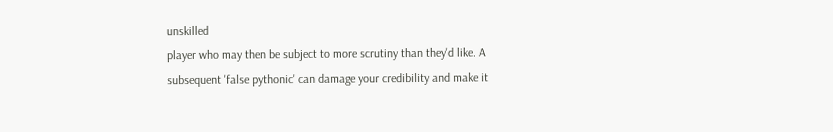unskilled
player who may then be subject to more scrutiny than they'd like. A
subsequent 'false pythonic' can damage your credibility and make it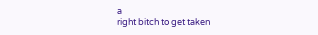a
right bitch to get taken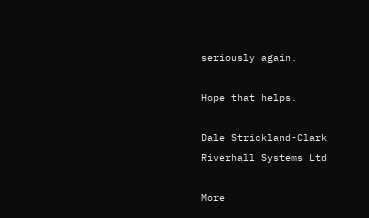seriously again.

Hope that helps.

Dale Strickland-Clark
Riverhall Systems Ltd

More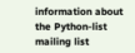information about the Python-list mailing list